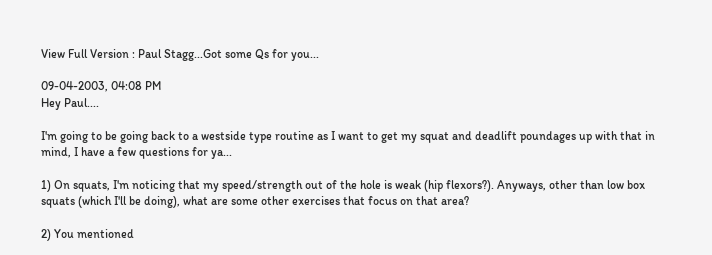View Full Version : Paul Stagg...Got some Qs for you...

09-04-2003, 04:08 PM
Hey Paul....

I'm going to be going back to a westside type routine as I want to get my squat and deadlift poundages up with that in mind, I have a few questions for ya...

1) On squats, I'm noticing that my speed/strength out of the hole is weak (hip flexors?). Anyways, other than low box squats (which I'll be doing), what are some other exercises that focus on that area?

2) You mentioned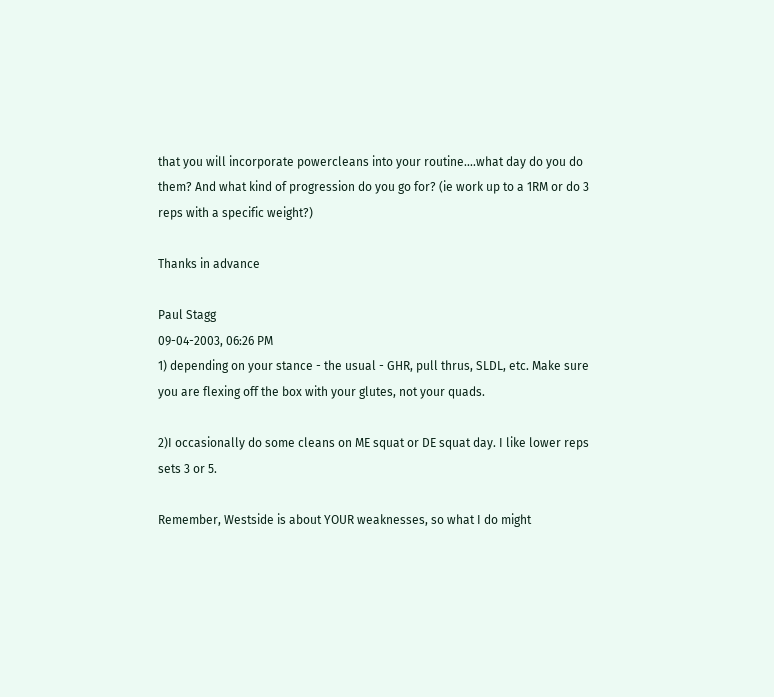that you will incorporate powercleans into your routine....what day do you do them? And what kind of progression do you go for? (ie work up to a 1RM or do 3 reps with a specific weight?)

Thanks in advance

Paul Stagg
09-04-2003, 06:26 PM
1) depending on your stance - the usual - GHR, pull thrus, SLDL, etc. Make sure you are flexing off the box with your glutes, not your quads.

2)I occasionally do some cleans on ME squat or DE squat day. I like lower reps sets 3 or 5.

Remember, Westside is about YOUR weaknesses, so what I do might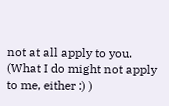not at all apply to you. (What I do might not apply to me, either :) )